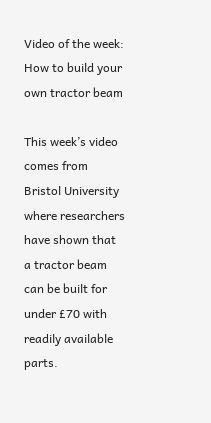Video of the week: How to build your own tractor beam

This week’s video comes from Bristol University where researchers have shown that a tractor beam can be built for under £70 with readily available parts.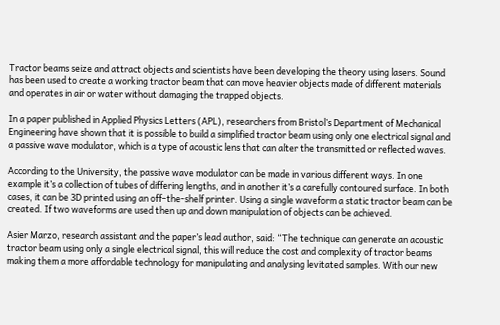Tractor beams seize and attract objects and scientists have been developing the theory using lasers. Sound has been used to create a working tractor beam that can move heavier objects made of different materials and operates in air or water without damaging the trapped objects.

In a paper published in Applied Physics Letters (APL), researchers from Bristol’s Department of Mechanical Engineering have shown that it is possible to build a simplified tractor beam using only one electrical signal and a passive wave modulator, which is a type of acoustic lens that can alter the transmitted or reflected waves.

According to the University, the passive wave modulator can be made in various different ways. In one example it’s a collection of tubes of differing lengths, and in another it’s a carefully contoured surface. In both cases, it can be 3D printed using an off–the-shelf printer. Using a single waveform a static tractor beam can be created. If two waveforms are used then up and down manipulation of objects can be achieved.

Asier Marzo, research assistant and the paper’s lead author, said: “The technique can generate an acoustic tractor beam using only a single electrical signal, this will reduce the cost and complexity of tractor beams making them a more affordable technology for manipulating and analysing levitated samples. With our new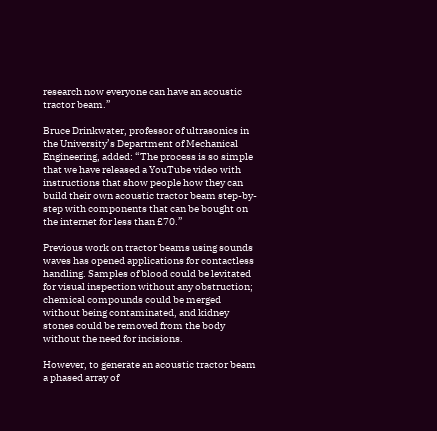research now everyone can have an acoustic tractor beam.”

Bruce Drinkwater, professor of ultrasonics in the University’s Department of Mechanical Engineering, added: “The process is so simple that we have released a YouTube video with instructions that show people how they can build their own acoustic tractor beam step-by-step with components that can be bought on the internet for less than £70.”

Previous work on tractor beams using sounds waves has opened applications for contactless handling. Samples of blood could be levitated for visual inspection without any obstruction; chemical compounds could be merged without being contaminated, and kidney stones could be removed from the body without the need for incisions.

However, to generate an acoustic tractor beam a phased array of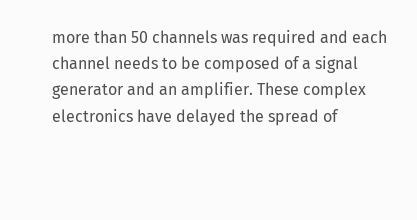more than 50 channels was required and each channel needs to be composed of a signal generator and an amplifier. These complex electronics have delayed the spread of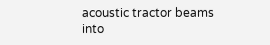acoustic tractor beams into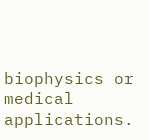biophysics or medical applications.